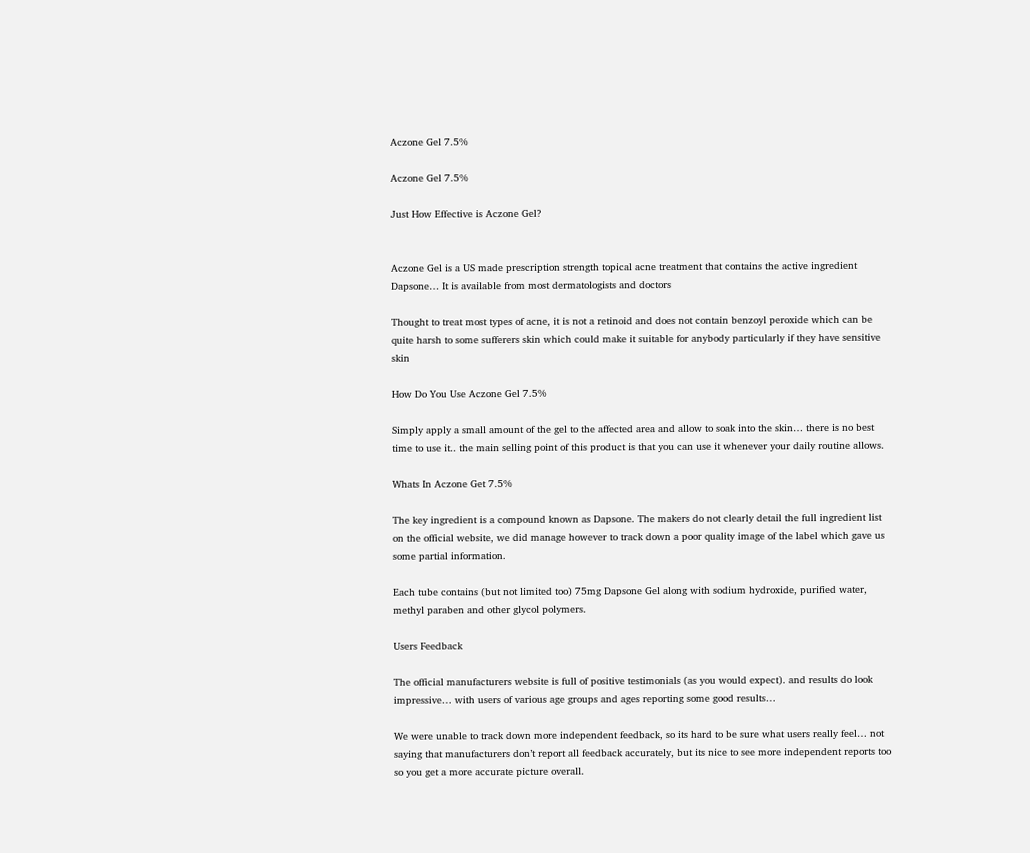Aczone Gel 7.5%

Aczone Gel 7.5%

Just How Effective is Aczone Gel?


Aczone Gel is a US made prescription strength topical acne treatment that contains the active ingredient Dapsone… It is available from most dermatologists and doctors

Thought to treat most types of acne, it is not a retinoid and does not contain benzoyl peroxide which can be quite harsh to some sufferers skin which could make it suitable for anybody particularly if they have sensitive skin

How Do You Use Aczone Gel 7.5%

Simply apply a small amount of the gel to the affected area and allow to soak into the skin… there is no best time to use it.. the main selling point of this product is that you can use it whenever your daily routine allows.

Whats In Aczone Get 7.5%

The key ingredient is a compound known as Dapsone. The makers do not clearly detail the full ingredient list on the official website, we did manage however to track down a poor quality image of the label which gave us some partial information.

Each tube contains (but not limited too) 75mg Dapsone Gel along with sodium hydroxide, purified water, methyl paraben and other glycol polymers.

Users Feedback

The official manufacturers website is full of positive testimonials (as you would expect). and results do look impressive… with users of various age groups and ages reporting some good results…

We were unable to track down more independent feedback, so its hard to be sure what users really feel… not saying that manufacturers don’t report all feedback accurately, but its nice to see more independent reports too so you get a more accurate picture overall.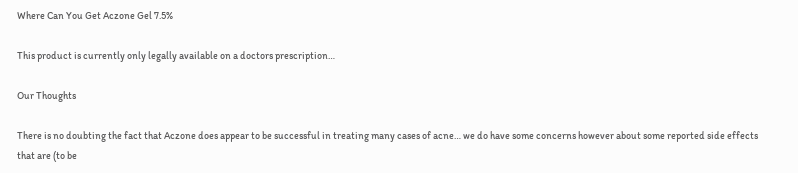Where Can You Get Aczone Gel 7.5%

This product is currently only legally available on a doctors prescription…

Our Thoughts

There is no doubting the fact that Aczone does appear to be successful in treating many cases of acne… we do have some concerns however about some reported side effects that are (to be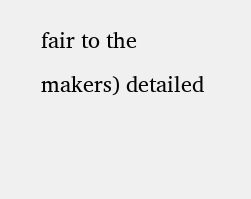fair to the makers) detailed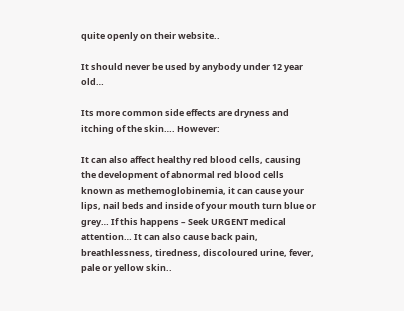quite openly on their website..

It should never be used by anybody under 12 year old…

Its more common side effects are dryness and itching of the skin…. However:

It can also affect healthy red blood cells, causing the development of abnormal red blood cells known as methemoglobinemia, it can cause your lips, nail beds and inside of your mouth turn blue or grey… If this happens – Seek URGENT medical attention… It can also cause back pain, breathlessness, tiredness, discoloured urine, fever, pale or yellow skin..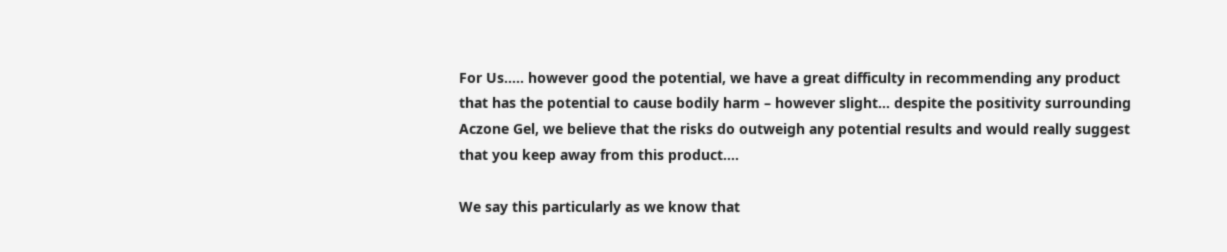For Us….. however good the potential, we have a great difficulty in recommending any product that has the potential to cause bodily harm – however slight… despite the positivity surrounding Aczone Gel, we believe that the risks do outweigh any potential results and would really suggest that you keep away from this product….

We say this particularly as we know that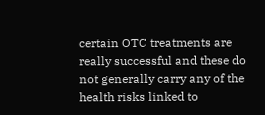certain OTC treatments are really successful and these do not generally carry any of the health risks linked to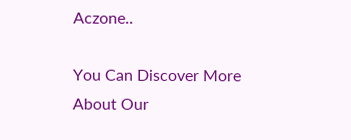Aczone..

You Can Discover More About Our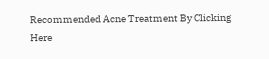Recommended Acne Treatment By Clicking Here